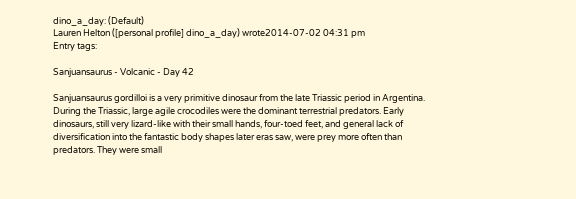dino_a_day: (Default)
Lauren Helton ([personal profile] dino_a_day) wrote2014-07-02 04:31 pm
Entry tags:

Sanjuansaurus - Volcanic - Day 42

Sanjuansaurus gordilloi is a very primitive dinosaur from the late Triassic period in Argentina. During the Triassic, large agile crocodiles were the dominant terrestrial predators. Early dinosaurs, still very lizard-like with their small hands, four-toed feet, and general lack of diversification into the fantastic body shapes later eras saw, were prey more often than predators. They were small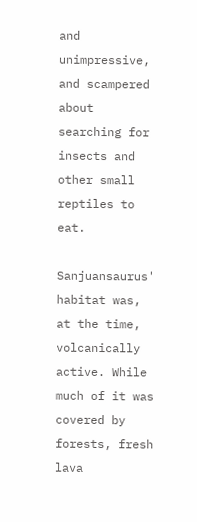and unimpressive, and scampered about searching for insects and other small reptiles to eat.

Sanjuansaurus' habitat was, at the time, volcanically active. While much of it was covered by forests, fresh lava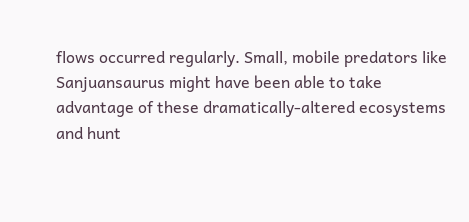flows occurred regularly. Small, mobile predators like Sanjuansaurus might have been able to take advantage of these dramatically-altered ecosystems and hunt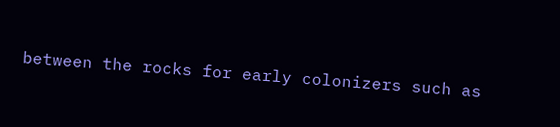between the rocks for early colonizers such as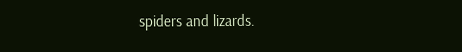spiders and lizards.